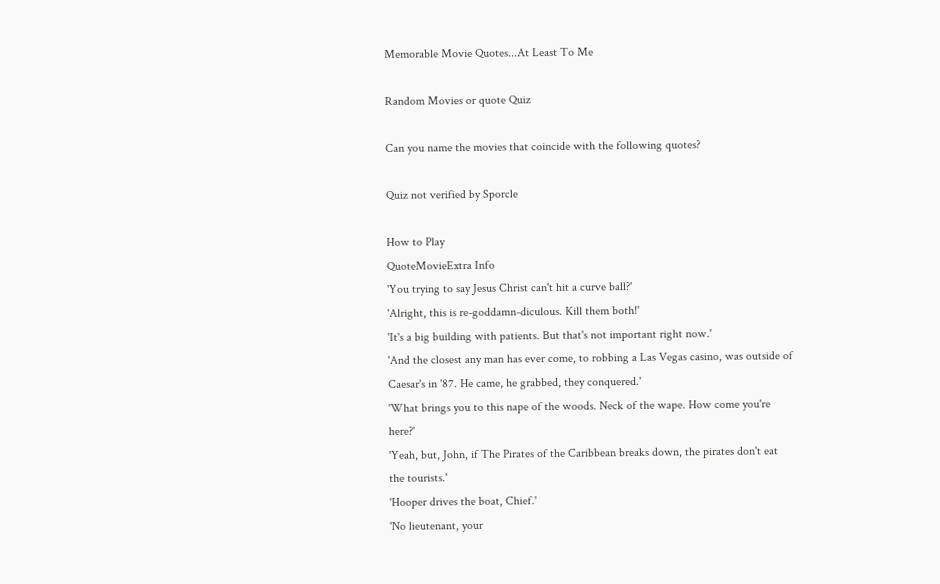Memorable Movie Quotes...At Least To Me

Random Movies or quote Quiz

Can you name the movies that coincide with the following quotes?

Quiz not verified by Sporcle

How to Play
QuoteMovieExtra Info
'You trying to say Jesus Christ can't hit a curve ball?'
'Alright, this is re-goddamn-diculous. Kill them both!'
'It's a big building with patients. But that's not important right now.'
'And the closest any man has ever come, to robbing a Las Vegas casino, was outside of Caesar's in '87. He came, he grabbed, they conquered.'
'What brings you to this nape of the woods. Neck of the wape. How come you're here?'
'Yeah, but, John, if The Pirates of the Caribbean breaks down, the pirates don't eat the tourists.'
'Hooper drives the boat, Chief.'
'No lieutenant, your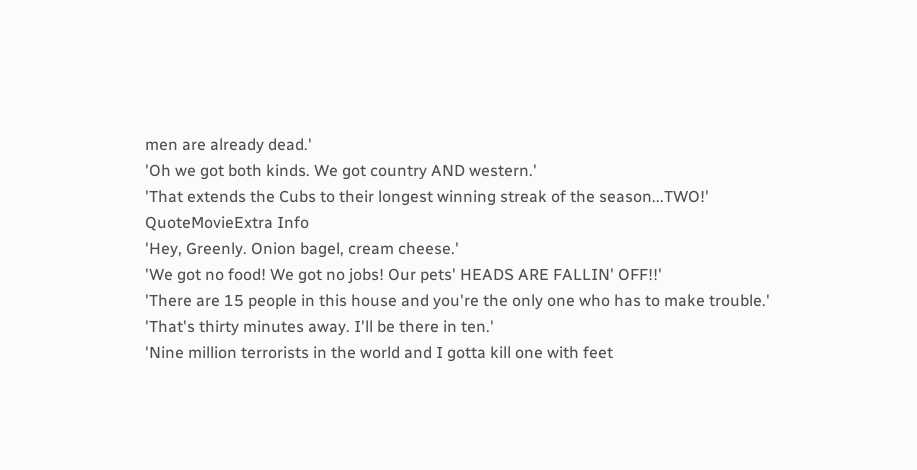men are already dead.'
'Oh we got both kinds. We got country AND western.'
'That extends the Cubs to their longest winning streak of the season...TWO!'
QuoteMovieExtra Info
'Hey, Greenly. Onion bagel, cream cheese.'
'We got no food! We got no jobs! Our pets' HEADS ARE FALLIN' OFF!!'
'There are 15 people in this house and you're the only one who has to make trouble.'
'That's thirty minutes away. I'll be there in ten.'
'Nine million terrorists in the world and I gotta kill one with feet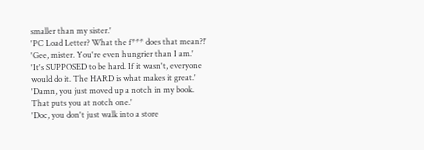smaller than my sister.'
'PC Load Letter? What the f*** does that mean?!'
'Gee, mister. You're even hungrier than I am.'
'It's SUPPOSED to be hard. If it wasn't, everyone would do it. The HARD is what makes it great.'
'Damn, you just moved up a notch in my book. That puts you at notch one.'
'Doc, you don't just walk into a store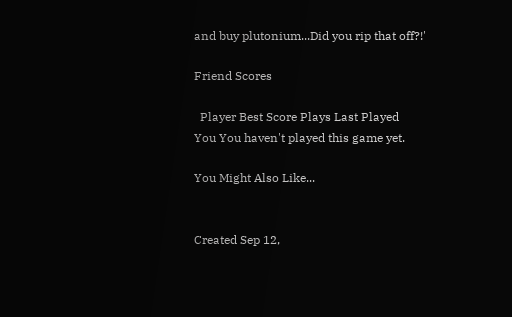and buy plutonium...Did you rip that off?!'

Friend Scores

  Player Best Score Plays Last Played
You You haven't played this game yet.

You Might Also Like...


Created Sep 12,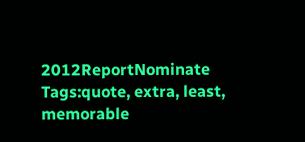2012ReportNominate
Tags:quote, extra, least, memorable